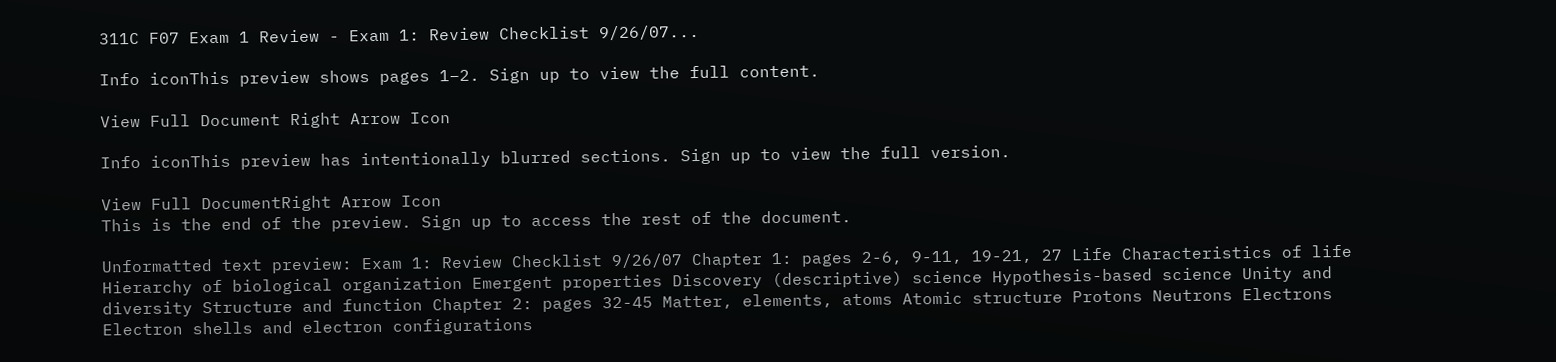311C F07 Exam 1 Review - Exam 1: Review Checklist 9/26/07...

Info iconThis preview shows pages 1–2. Sign up to view the full content.

View Full Document Right Arrow Icon

Info iconThis preview has intentionally blurred sections. Sign up to view the full version.

View Full DocumentRight Arrow Icon
This is the end of the preview. Sign up to access the rest of the document.

Unformatted text preview: Exam 1: Review Checklist 9/26/07 Chapter 1: pages 2-6, 9-11, 19-21, 27 Life Characteristics of life Hierarchy of biological organization Emergent properties Discovery (descriptive) science Hypothesis-based science Unity and diversity Structure and function Chapter 2: pages 32-45 Matter, elements, atoms Atomic structure Protons Neutrons Electrons Electron shells and electron configurations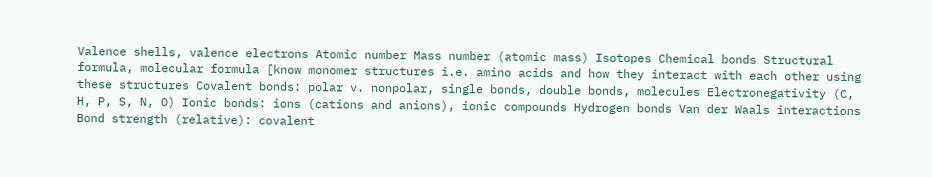Valence shells, valence electrons Atomic number Mass number (atomic mass) Isotopes Chemical bonds Structural formula, molecular formula [know monomer structures i.e. amino acids and how they interact with each other using these structures Covalent bonds: polar v. nonpolar, single bonds, double bonds, molecules Electronegativity (C, H, P, S, N, O) Ionic bonds: ions (cations and anions), ionic compounds Hydrogen bonds Van der Waals interactions Bond strength (relative): covalent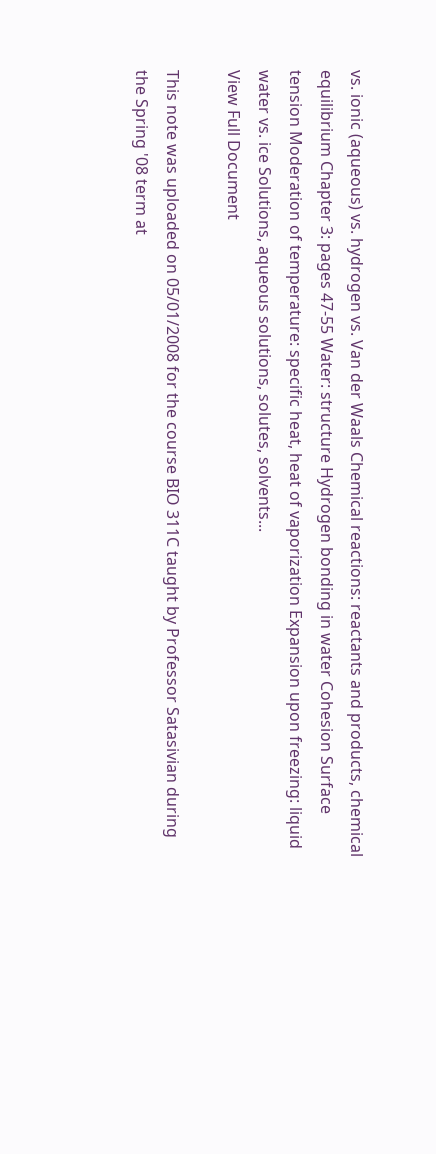vs. ionic (aqueous) vs. hydrogen vs. Van der Waals Chemical reactions: reactants and products, chemical equilibrium Chapter 3: pages 47-55 Water: structure Hydrogen bonding in water Cohesion Surface tension Moderation of temperature: specific heat, heat of vaporization Expansion upon freezing: liquid water vs. ice Solutions, aqueous solutions, solutes, solvents...
View Full Document

This note was uploaded on 05/01/2008 for the course BIO 311C taught by Professor Satasivian during the Spring '08 term at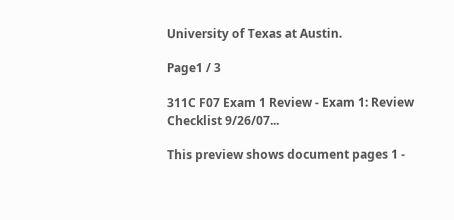University of Texas at Austin.

Page1 / 3

311C F07 Exam 1 Review - Exam 1: Review Checklist 9/26/07...

This preview shows document pages 1 -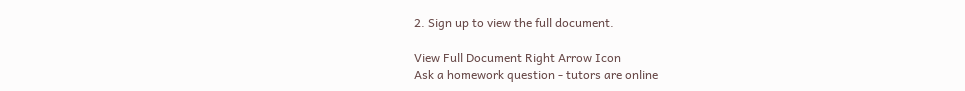2. Sign up to view the full document.

View Full Document Right Arrow Icon
Ask a homework question - tutors are online